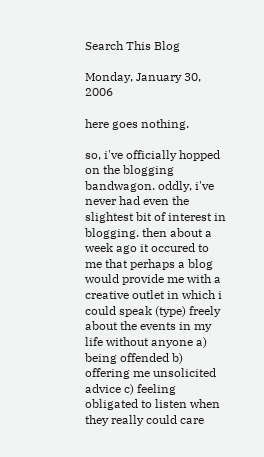Search This Blog

Monday, January 30, 2006

here goes nothing.

so, i've officially hopped on the blogging bandwagon. oddly, i've never had even the slightest bit of interest in blogging. then about a week ago it occured to me that perhaps a blog would provide me with a creative outlet in which i could speak (type) freely about the events in my life without anyone a) being offended b) offering me unsolicited advice c) feeling obligated to listen when they really could care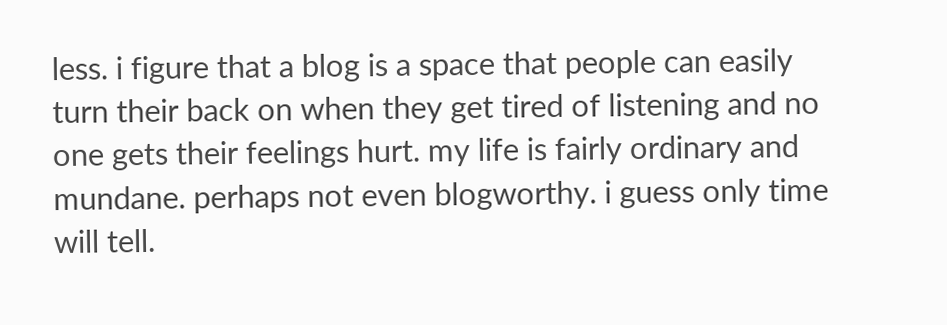less. i figure that a blog is a space that people can easily turn their back on when they get tired of listening and no one gets their feelings hurt. my life is fairly ordinary and mundane. perhaps not even blogworthy. i guess only time will tell.